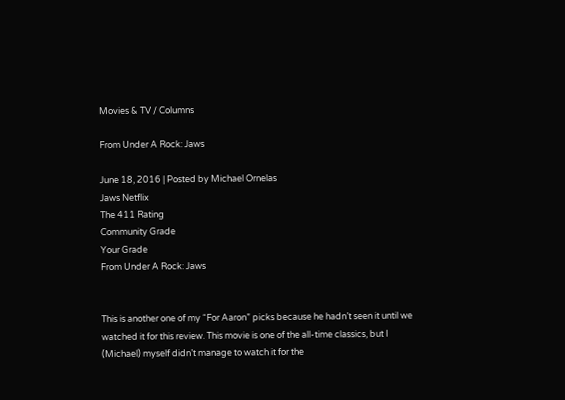Movies & TV / Columns

From Under A Rock: Jaws

June 18, 2016 | Posted by Michael Ornelas
Jaws Netflix
The 411 Rating
Community Grade
Your Grade
From Under A Rock: Jaws


This is another one of my “For Aaron” picks because he hadn’t seen it until we watched it for this review. This movie is one of the all-time classics, but I (Michael) myself didn’t manage to watch it for the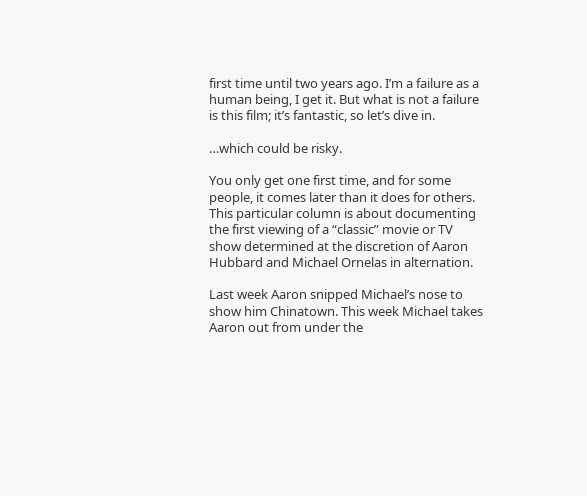first time until two years ago. I’m a failure as a human being, I get it. But what is not a failure is this film; it’s fantastic, so let’s dive in.

…which could be risky.

You only get one first time, and for some people, it comes later than it does for others. This particular column is about documenting the first viewing of a “classic” movie or TV show determined at the discretion of Aaron Hubbard and Michael Ornelas in alternation.

Last week Aaron snipped Michael’s nose to show him Chinatown. This week Michael takes Aaron out from under the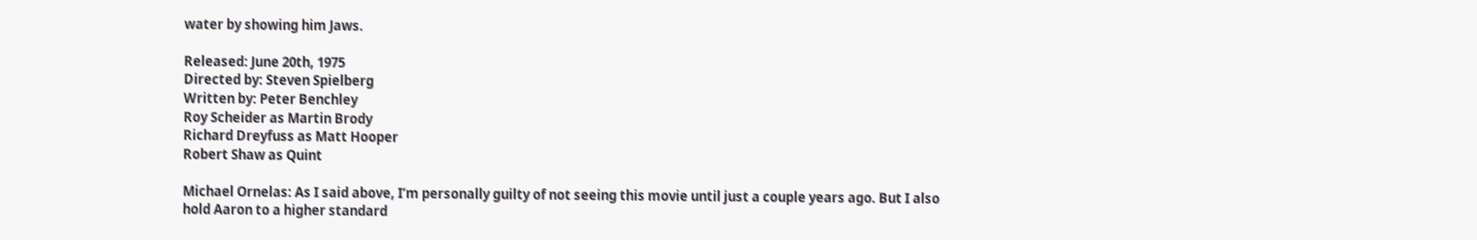water by showing him Jaws.

Released: June 20th, 1975
Directed by: Steven Spielberg
Written by: Peter Benchley
Roy Scheider as Martin Brody
Richard Dreyfuss as Matt Hooper
Robert Shaw as Quint

Michael Ornelas: As I said above, I’m personally guilty of not seeing this movie until just a couple years ago. But I also hold Aaron to a higher standard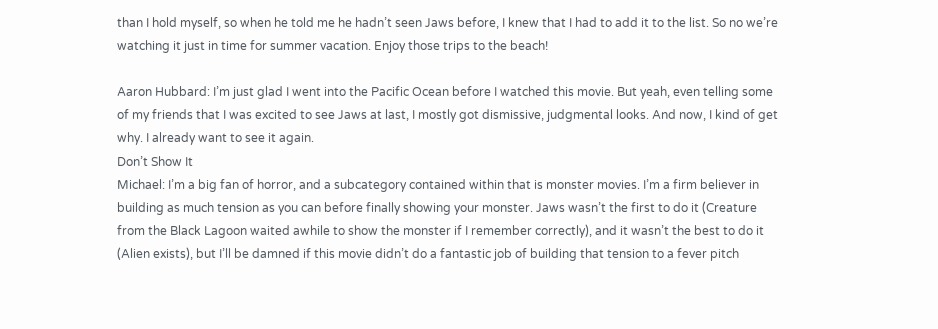than I hold myself, so when he told me he hadn’t seen Jaws before, I knew that I had to add it to the list. So no we’re watching it just in time for summer vacation. Enjoy those trips to the beach!

Aaron Hubbard: I’m just glad I went into the Pacific Ocean before I watched this movie. But yeah, even telling some of my friends that I was excited to see Jaws at last, I mostly got dismissive, judgmental looks. And now, I kind of get why. I already want to see it again.
Don’t Show It
Michael: I’m a big fan of horror, and a subcategory contained within that is monster movies. I’m a firm believer in building as much tension as you can before finally showing your monster. Jaws wasn’t the first to do it (Creature from the Black Lagoon waited awhile to show the monster if I remember correctly), and it wasn’t the best to do it (Alien exists), but I’ll be damned if this movie didn’t do a fantastic job of building that tension to a fever pitch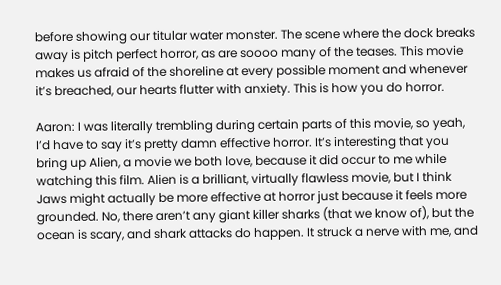before showing our titular water monster. The scene where the dock breaks away is pitch perfect horror, as are soooo many of the teases. This movie makes us afraid of the shoreline at every possible moment and whenever it’s breached, our hearts flutter with anxiety. This is how you do horror.

Aaron: I was literally trembling during certain parts of this movie, so yeah, I’d have to say it’s pretty damn effective horror. It’s interesting that you bring up Alien, a movie we both love, because it did occur to me while watching this film. Alien is a brilliant, virtually flawless movie, but I think Jaws might actually be more effective at horror just because it feels more grounded. No, there aren’t any giant killer sharks (that we know of), but the ocean is scary, and shark attacks do happen. It struck a nerve with me, and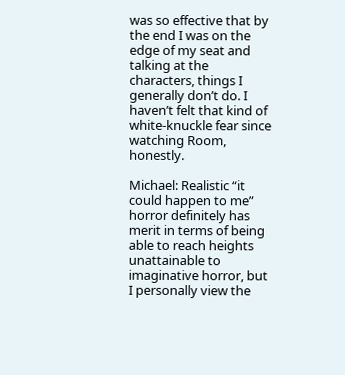was so effective that by the end I was on the edge of my seat and talking at the characters, things I generally don’t do. I haven’t felt that kind of white-knuckle fear since watching Room, honestly.

Michael: Realistic “it could happen to me” horror definitely has merit in terms of being able to reach heights unattainable to imaginative horror, but I personally view the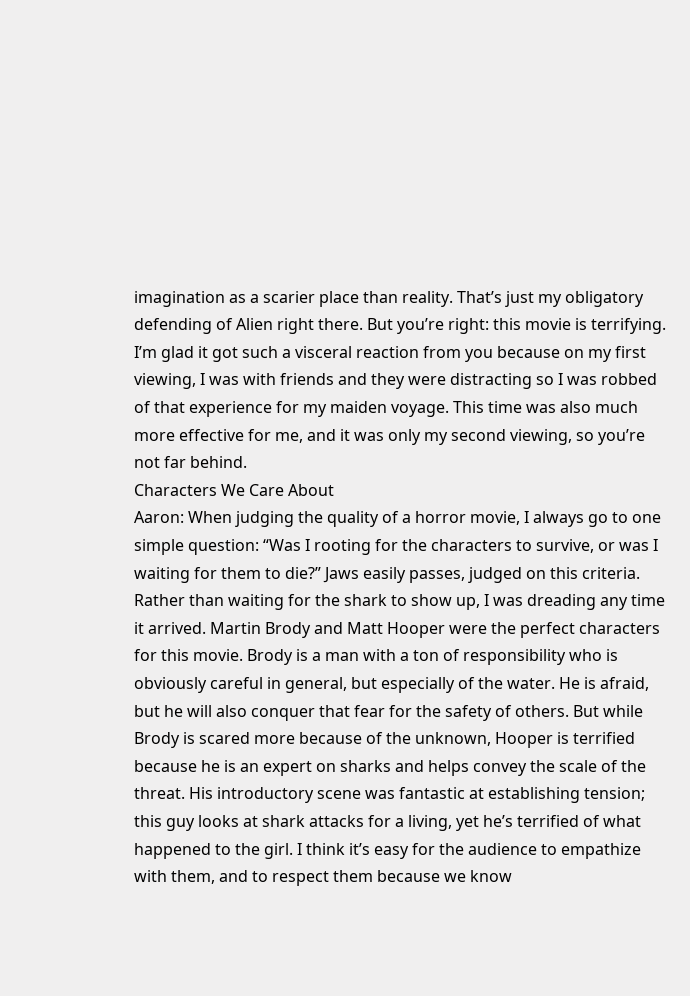imagination as a scarier place than reality. That’s just my obligatory defending of Alien right there. But you’re right: this movie is terrifying. I’m glad it got such a visceral reaction from you because on my first viewing, I was with friends and they were distracting so I was robbed of that experience for my maiden voyage. This time was also much more effective for me, and it was only my second viewing, so you’re not far behind.
Characters We Care About
Aaron: When judging the quality of a horror movie, I always go to one simple question: “Was I rooting for the characters to survive, or was I waiting for them to die?” Jaws easily passes, judged on this criteria. Rather than waiting for the shark to show up, I was dreading any time it arrived. Martin Brody and Matt Hooper were the perfect characters for this movie. Brody is a man with a ton of responsibility who is obviously careful in general, but especially of the water. He is afraid, but he will also conquer that fear for the safety of others. But while Brody is scared more because of the unknown, Hooper is terrified because he is an expert on sharks and helps convey the scale of the threat. His introductory scene was fantastic at establishing tension; this guy looks at shark attacks for a living, yet he’s terrified of what happened to the girl. I think it’s easy for the audience to empathize with them, and to respect them because we know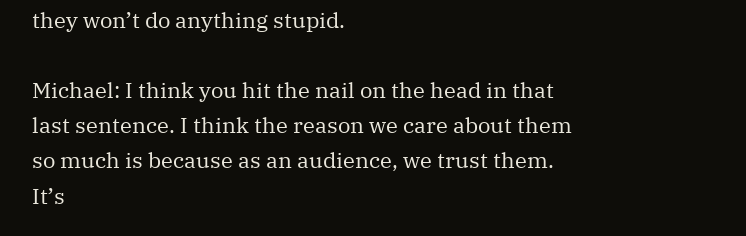they won’t do anything stupid.

Michael: I think you hit the nail on the head in that last sentence. I think the reason we care about them so much is because as an audience, we trust them. It’s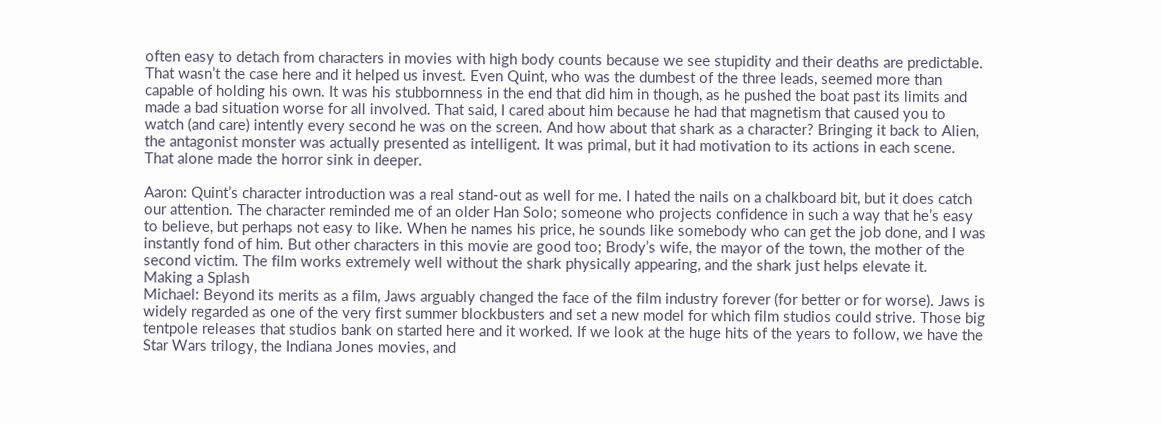often easy to detach from characters in movies with high body counts because we see stupidity and their deaths are predictable. That wasn’t the case here and it helped us invest. Even Quint, who was the dumbest of the three leads, seemed more than capable of holding his own. It was his stubbornness in the end that did him in though, as he pushed the boat past its limits and made a bad situation worse for all involved. That said, I cared about him because he had that magnetism that caused you to watch (and care) intently every second he was on the screen. And how about that shark as a character? Bringing it back to Alien, the antagonist monster was actually presented as intelligent. It was primal, but it had motivation to its actions in each scene. That alone made the horror sink in deeper.

Aaron: Quint’s character introduction was a real stand-out as well for me. I hated the nails on a chalkboard bit, but it does catch our attention. The character reminded me of an older Han Solo; someone who projects confidence in such a way that he’s easy to believe, but perhaps not easy to like. When he names his price, he sounds like somebody who can get the job done, and I was instantly fond of him. But other characters in this movie are good too; Brody’s wife, the mayor of the town, the mother of the second victim. The film works extremely well without the shark physically appearing, and the shark just helps elevate it.
Making a Splash
Michael: Beyond its merits as a film, Jaws arguably changed the face of the film industry forever (for better or for worse). Jaws is widely regarded as one of the very first summer blockbusters and set a new model for which film studios could strive. Those big tentpole releases that studios bank on started here and it worked. If we look at the huge hits of the years to follow, we have the Star Wars trilogy, the Indiana Jones movies, and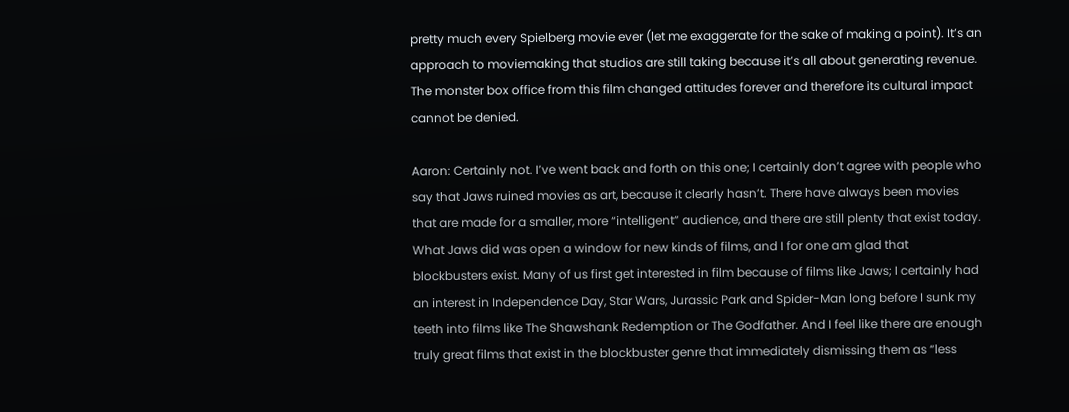pretty much every Spielberg movie ever (let me exaggerate for the sake of making a point). It’s an approach to moviemaking that studios are still taking because it’s all about generating revenue. The monster box office from this film changed attitudes forever and therefore its cultural impact cannot be denied.

Aaron: Certainly not. I’ve went back and forth on this one; I certainly don’t agree with people who say that Jaws ruined movies as art, because it clearly hasn’t. There have always been movies that are made for a smaller, more “intelligent” audience, and there are still plenty that exist today. What Jaws did was open a window for new kinds of films, and I for one am glad that blockbusters exist. Many of us first get interested in film because of films like Jaws; I certainly had an interest in Independence Day, Star Wars, Jurassic Park and Spider-Man long before I sunk my teeth into films like The Shawshank Redemption or The Godfather. And I feel like there are enough truly great films that exist in the blockbuster genre that immediately dismissing them as “less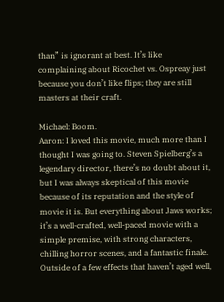than” is ignorant at best. It’s like complaining about Ricochet vs. Ospreay just because you don’t like flips; they are still masters at their craft.

Michael: Boom.
Aaron: I loved this movie, much more than I thought I was going to. Steven Spielberg’s a legendary director, there’s no doubt about it, but I was always skeptical of this movie because of its reputation and the style of movie it is. But everything about Jaws works; it’s a well-crafted, well-paced movie with a simple premise, with strong characters, chilling horror scenes, and a fantastic finale. Outside of a few effects that haven’t aged well,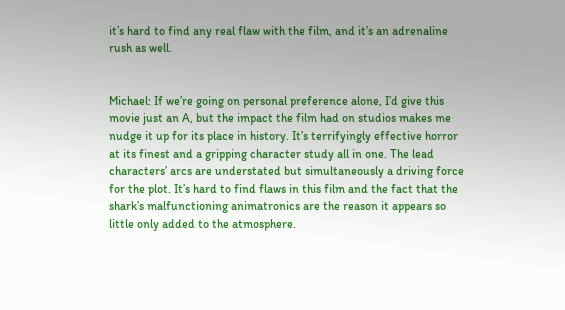it’s hard to find any real flaw with the film, and it’s an adrenaline rush as well.


Michael: If we’re going on personal preference alone, I’d give this movie just an A, but the impact the film had on studios makes me nudge it up for its place in history. It’s terrifyingly effective horror at its finest and a gripping character study all in one. The lead characters’ arcs are understated but simultaneously a driving force for the plot. It’s hard to find flaws in this film and the fact that the shark’s malfunctioning animatronics are the reason it appears so little only added to the atmosphere.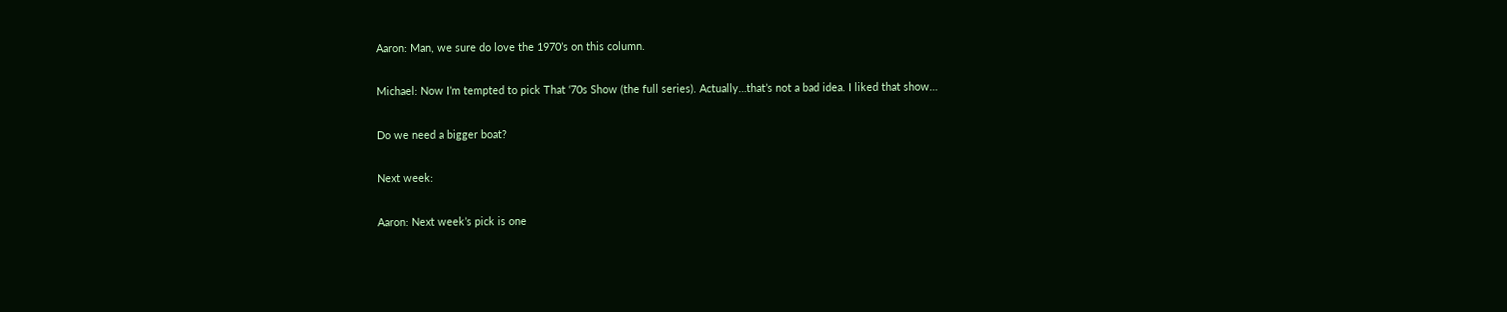Aaron: Man, we sure do love the 1970’s on this column.

Michael: Now I’m tempted to pick That ‘70s Show (the full series). Actually…that’s not a bad idea. I liked that show…

Do we need a bigger boat?

Next week:

Aaron: Next week’s pick is one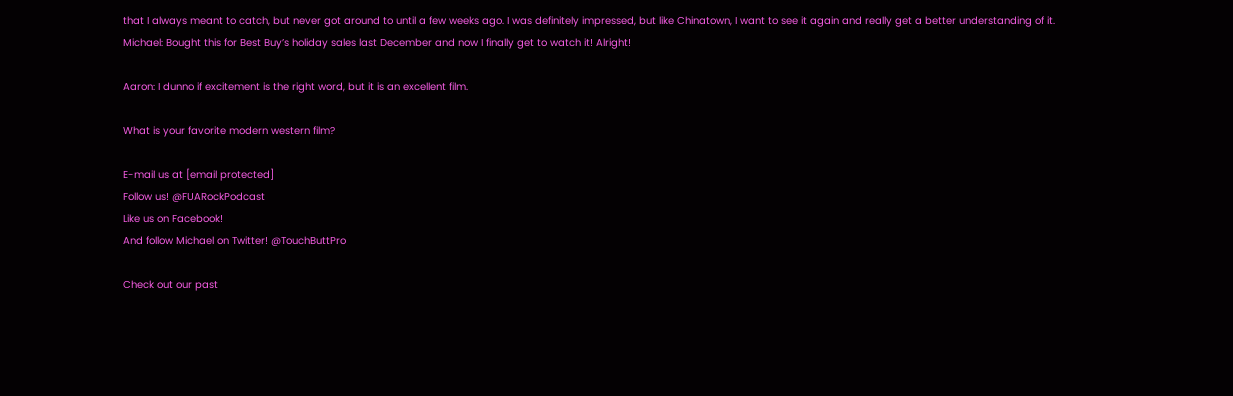that I always meant to catch, but never got around to until a few weeks ago. I was definitely impressed, but like Chinatown, I want to see it again and really get a better understanding of it.
Michael: Bought this for Best Buy’s holiday sales last December and now I finally get to watch it! Alright!

Aaron: I dunno if excitement is the right word, but it is an excellent film.

What is your favorite modern western film?

E-mail us at [email protected]
Follow us! @FUARockPodcast
Like us on Facebook!
And follow Michael on Twitter! @TouchButtPro

Check out our past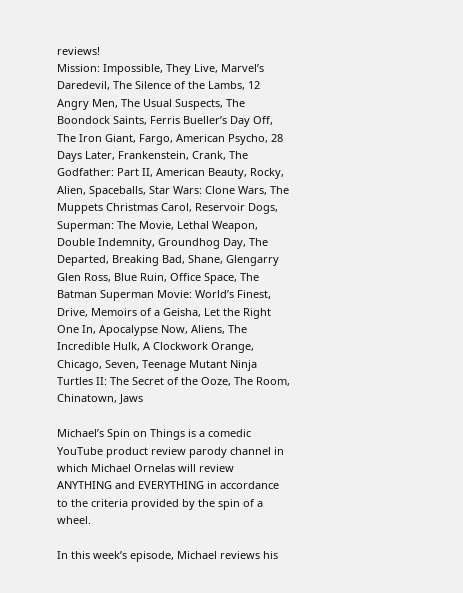reviews!
Mission: Impossible, They Live, Marvel’s Daredevil, The Silence of the Lambs, 12 Angry Men, The Usual Suspects, The Boondock Saints, Ferris Bueller’s Day Off, The Iron Giant, Fargo, American Psycho, 28 Days Later, Frankenstein, Crank, The Godfather: Part II, American Beauty, Rocky, Alien, Spaceballs, Star Wars: Clone Wars, The Muppets Christmas Carol, Reservoir Dogs, Superman: The Movie, Lethal Weapon, Double Indemnity, Groundhog Day, The Departed, Breaking Bad, Shane, Glengarry Glen Ross, Blue Ruin, Office Space, The Batman Superman Movie: World’s Finest, Drive, Memoirs of a Geisha, Let the Right One In, Apocalypse Now, Aliens, The Incredible Hulk, A Clockwork Orange, Chicago, Seven, Teenage Mutant Ninja Turtles II: The Secret of the Ooze, The Room, Chinatown, Jaws

Michael’s Spin on Things is a comedic YouTube product review parody channel in which Michael Ornelas will review ANYTHING and EVERYTHING in accordance to the criteria provided by the spin of a wheel.

In this week’s episode, Michael reviews his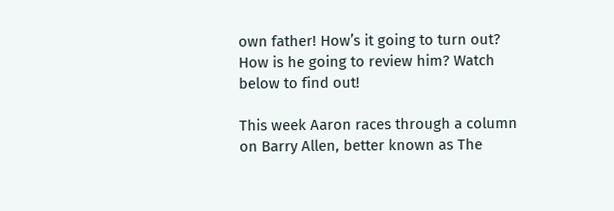own father! How’s it going to turn out? How is he going to review him? Watch below to find out!

This week Aaron races through a column on Barry Allen, better known as The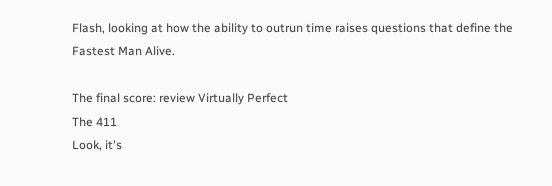Flash, looking at how the ability to outrun time raises questions that define the Fastest Man Alive.

The final score: review Virtually Perfect
The 411
Look, it's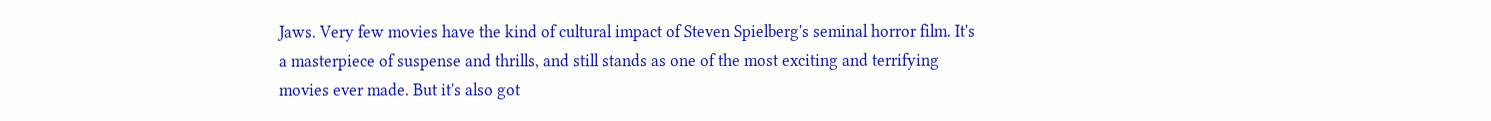Jaws. Very few movies have the kind of cultural impact of Steven Spielberg's seminal horror film. It's a masterpiece of suspense and thrills, and still stands as one of the most exciting and terrifying movies ever made. But it's also got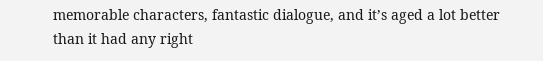memorable characters, fantastic dialogue, and it’s aged a lot better than it had any right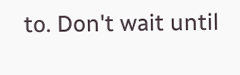to. Don't wait until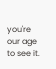you're our age to see it.